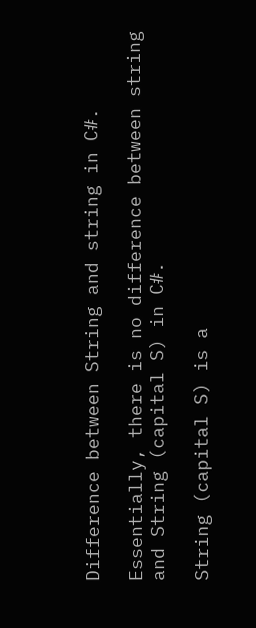Difference between String and string in C#.

Essentially, there is no difference between string and String (capital S) in C#.

String (capital S) is a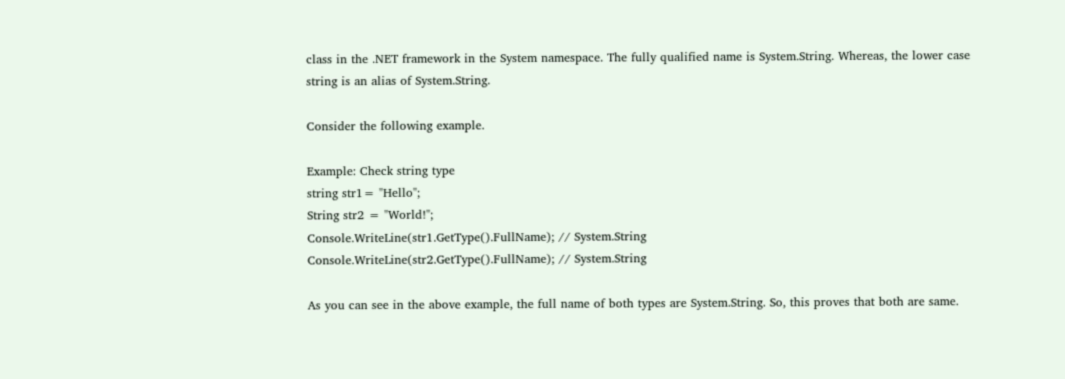class in the .NET framework in the System namespace. The fully qualified name is System.String. Whereas, the lower case string is an alias of System.String.

Consider the following example.

Example: Check string type
string str1= "Hello";
String str2 = "World!";
Console.WriteLine(str1.GetType().FullName); // System.String
Console.WriteLine(str2.GetType().FullName); // System.String

As you can see in the above example, the full name of both types are System.String. So, this proves that both are same.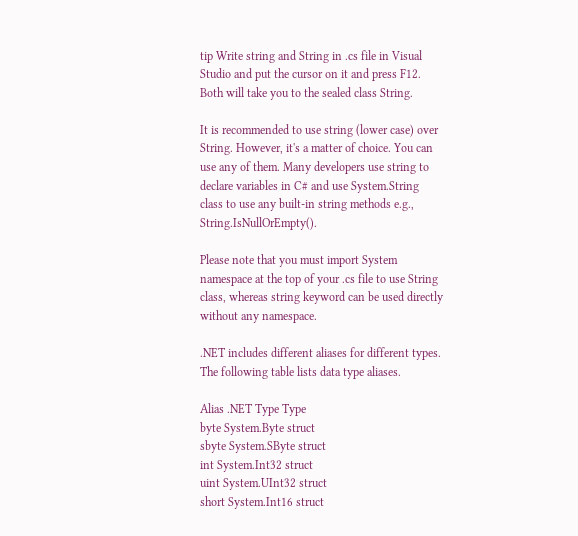tip Write string and String in .cs file in Visual Studio and put the cursor on it and press F12. Both will take you to the sealed class String.

It is recommended to use string (lower case) over String. However, it's a matter of choice. You can use any of them. Many developers use string to declare variables in C# and use System.String class to use any built-in string methods e.g., String.IsNullOrEmpty().

Please note that you must import System namespace at the top of your .cs file to use String class, whereas string keyword can be used directly without any namespace.

.NET includes different aliases for different types. The following table lists data type aliases.

Alias .NET Type Type
byte System.Byte struct
sbyte System.SByte struct
int System.Int32 struct
uint System.UInt32 struct
short System.Int16 struct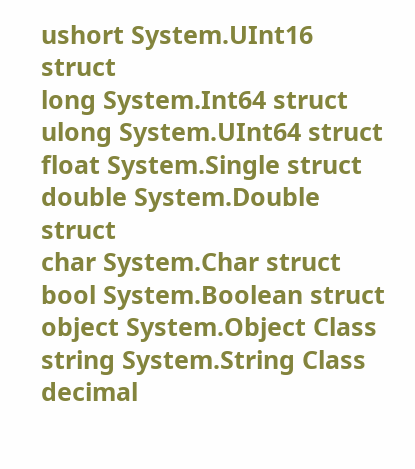ushort System.UInt16 struct
long System.Int64 struct
ulong System.UInt64 struct
float System.Single struct
double System.Double struct
char System.Char struct
bool System.Boolean struct
object System.Object Class
string System.String Class
decimal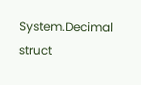System.Decimal struct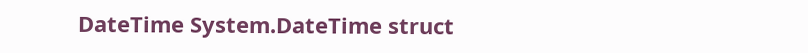DateTime System.DateTime struct